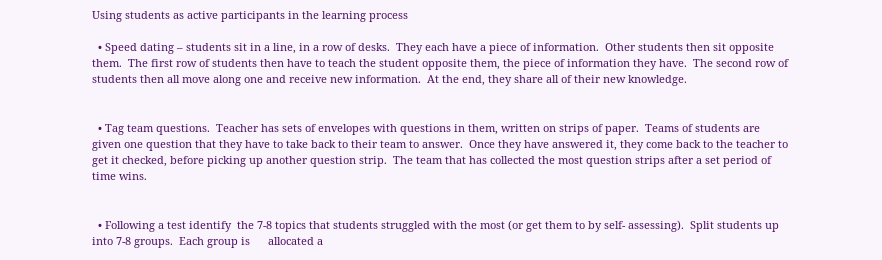Using students as active participants in the learning process

  • Speed dating – students sit in a line, in a row of desks.  They each have a piece of information.  Other students then sit opposite them.  The first row of students then have to teach the student opposite them, the piece of information they have.  The second row of students then all move along one and receive new information.  At the end, they share all of their new knowledge.


  • Tag team questions.  Teacher has sets of envelopes with questions in them, written on strips of paper.  Teams of students are given one question that they have to take back to their team to answer.  Once they have answered it, they come back to the teacher to get it checked, before picking up another question strip.  The team that has collected the most question strips after a set period of time wins.


  • Following a test identify  the 7-8 topics that students struggled with the most (or get them to by self- assessing).  Split students up into 7-8 groups.  Each group is      allocated a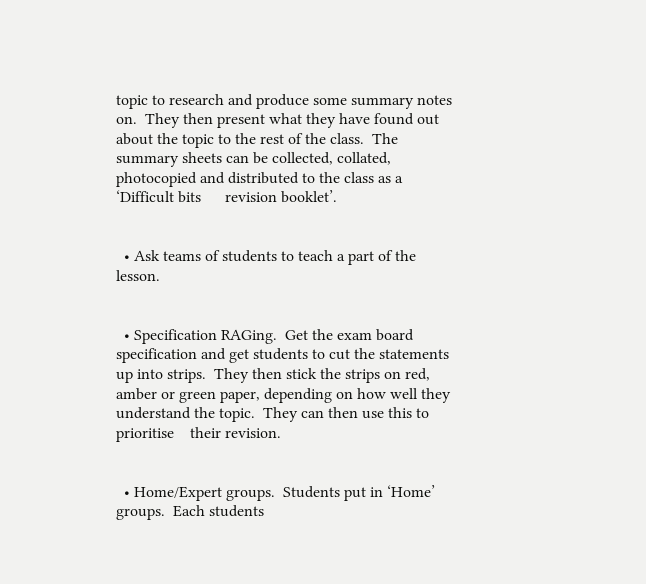topic to research and produce some summary notes on.  They then present what they have found out about the topic to the rest of the class.  The summary sheets can be collected, collated, photocopied and distributed to the class as a ‘Difficult bits      revision booklet’.


  • Ask teams of students to teach a part of the lesson.


  • Specification RAGing.  Get the exam board specification and get students to cut the statements up into strips.  They then stick the strips on red, amber or green paper, depending on how well they understand the topic.  They can then use this to prioritise    their revision.


  • Home/Expert groups.  Students put in ‘Home’ groups.  Each students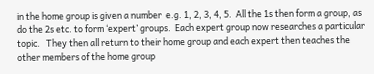in the home group is given a number  e.g. 1, 2, 3, 4, 5.  All the 1s then form a group, as do the 2s etc. to form ‘expert’ groups.  Each expert group now researches a particular topic.   They then all return to their home group and each expert then teaches the other members of the home group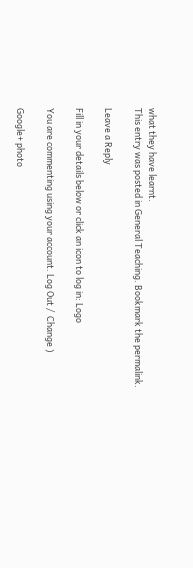what they have learnt.
This entry was posted in General Teaching. Bookmark the permalink.

Leave a Reply

Fill in your details below or click an icon to log in: Logo

You are commenting using your account. Log Out /  Change )

Google+ photo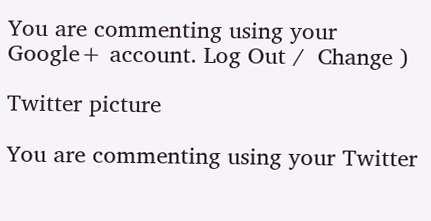You are commenting using your Google+ account. Log Out /  Change )

Twitter picture

You are commenting using your Twitter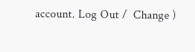account. Log Out /  Change )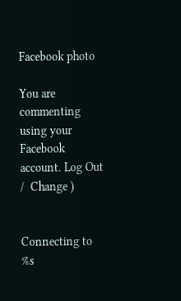Facebook photo

You are commenting using your Facebook account. Log Out /  Change )


Connecting to %s